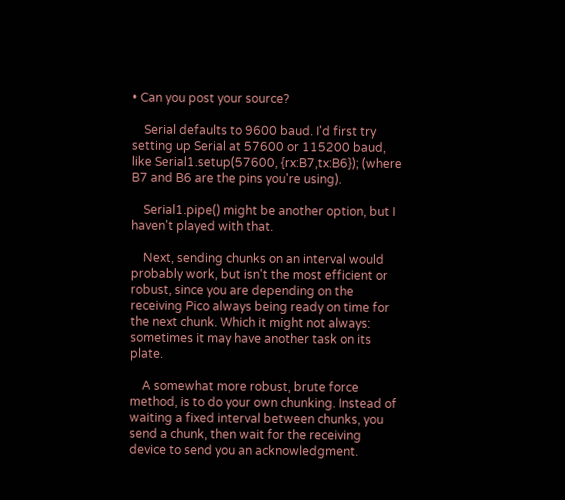• Can you post your source?

    Serial defaults to 9600 baud. I'd first try setting up Serial at 57600 or 115200 baud, like Serial1.setup(57600, {rx:B7,tx:B6}); (where B7 and B6 are the pins you're using).

    Serial1.pipe() might be another option, but I haven't played with that.

    Next, sending chunks on an interval would probably work, but isn't the most efficient or robust, since you are depending on the receiving Pico always being ready on time for the next chunk. Which it might not always: sometimes it may have another task on its plate.

    A somewhat more robust, brute force method, is to do your own chunking. Instead of waiting a fixed interval between chunks, you send a chunk, then wait for the receiving device to send you an acknowledgment.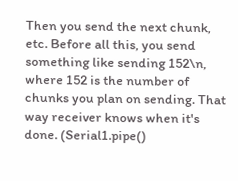Then you send the next chunk, etc. Before all this, you send something like sending 152\n, where 152 is the number of chunks you plan on sending. That way receiver knows when it's done. (Serial1.pipe()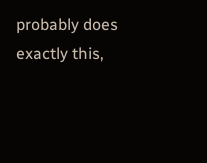probably does exactly this,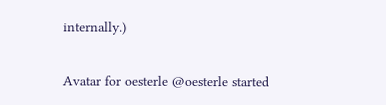internally.)


Avatar for oesterle @oesterle started